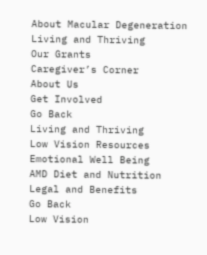About Macular Degeneration
Living and Thriving
Our Grants
Caregiver’s Corner
About Us
Get Involved
Go Back
Living and Thriving
Low Vision Resources
Emotional Well Being
AMD Diet and Nutrition
Legal and Benefits
Go Back
Low Vision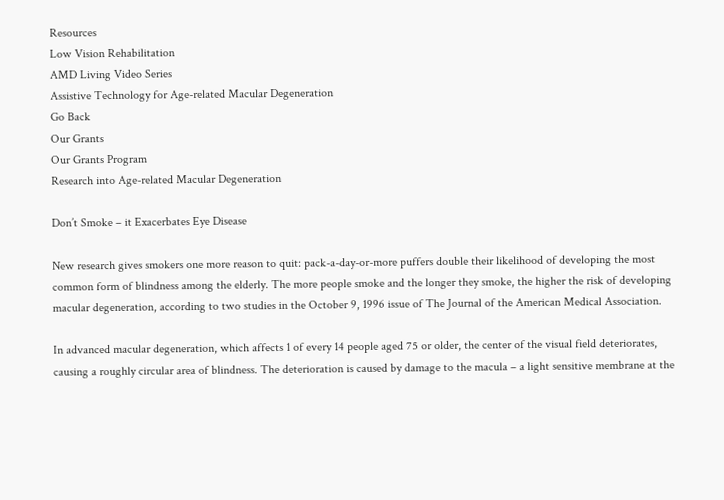Resources
Low Vision Rehabilitation
AMD Living Video Series
Assistive Technology for Age-related Macular Degeneration
Go Back
Our Grants
Our Grants Program
Research into Age-related Macular Degeneration

Don’t Smoke – it Exacerbates Eye Disease

New research gives smokers one more reason to quit: pack-a-day-or-more puffers double their likelihood of developing the most common form of blindness among the elderly. The more people smoke and the longer they smoke, the higher the risk of developing macular degeneration, according to two studies in the October 9, 1996 issue of The Journal of the American Medical Association.

In advanced macular degeneration, which affects 1 of every 14 people aged 75 or older, the center of the visual field deteriorates, causing a roughly circular area of blindness. The deterioration is caused by damage to the macula – a light sensitive membrane at the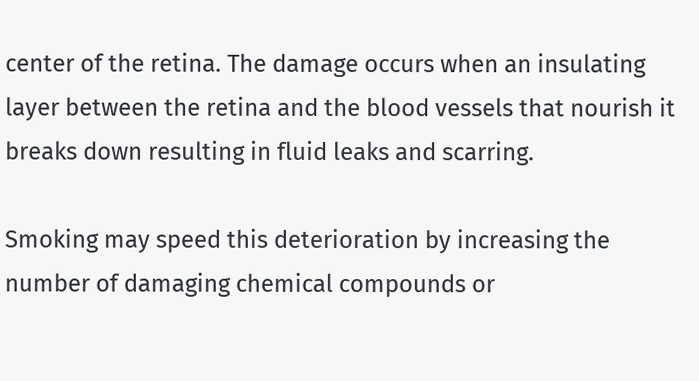center of the retina. The damage occurs when an insulating layer between the retina and the blood vessels that nourish it breaks down resulting in fluid leaks and scarring.

Smoking may speed this deterioration by increasing the number of damaging chemical compounds or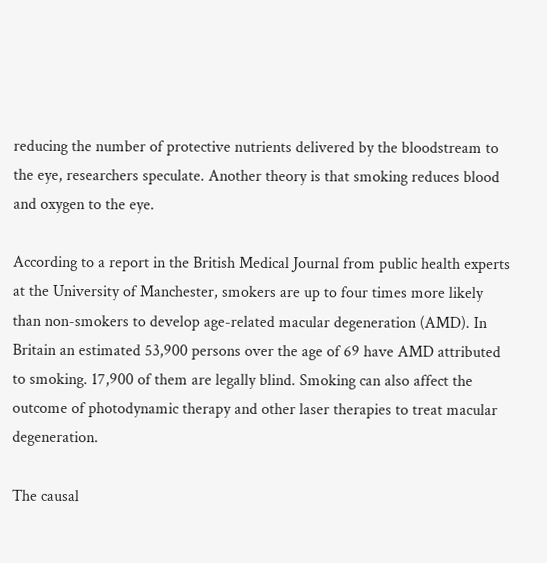reducing the number of protective nutrients delivered by the bloodstream to the eye, researchers speculate. Another theory is that smoking reduces blood and oxygen to the eye.

According to a report in the British Medical Journal from public health experts at the University of Manchester, smokers are up to four times more likely than non-smokers to develop age-related macular degeneration (AMD). In Britain an estimated 53,900 persons over the age of 69 have AMD attributed to smoking. 17,900 of them are legally blind. Smoking can also affect the outcome of photodynamic therapy and other laser therapies to treat macular degeneration.

The causal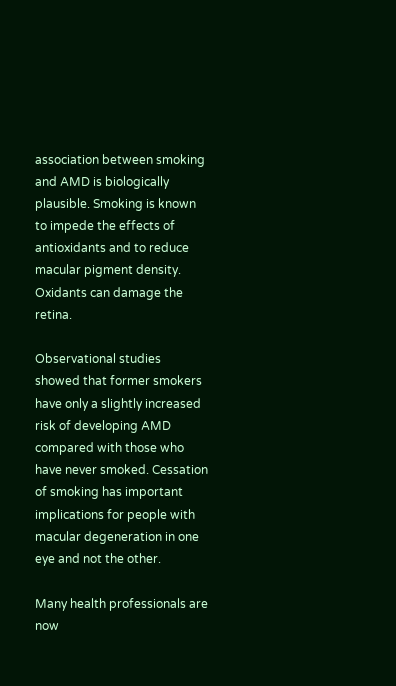association between smoking and AMD is biologically plausible. Smoking is known to impede the effects of antioxidants and to reduce macular pigment density. Oxidants can damage the retina.

Observational studies showed that former smokers have only a slightly increased risk of developing AMD compared with those who have never smoked. Cessation of smoking has important implications for people with macular degeneration in one eye and not the other.

Many health professionals are now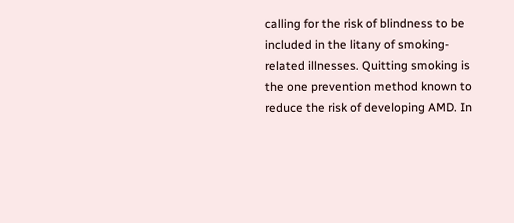calling for the risk of blindness to be included in the litany of smoking-related illnesses. Quitting smoking is the one prevention method known to reduce the risk of developing AMD. In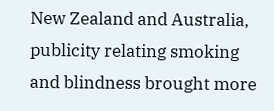New Zealand and Australia, publicity relating smoking and blindness brought more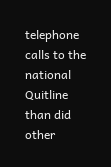telephone calls to the national Quitline than did other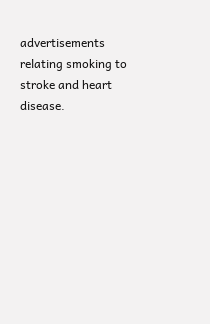advertisements relating smoking to stroke and heart disease.